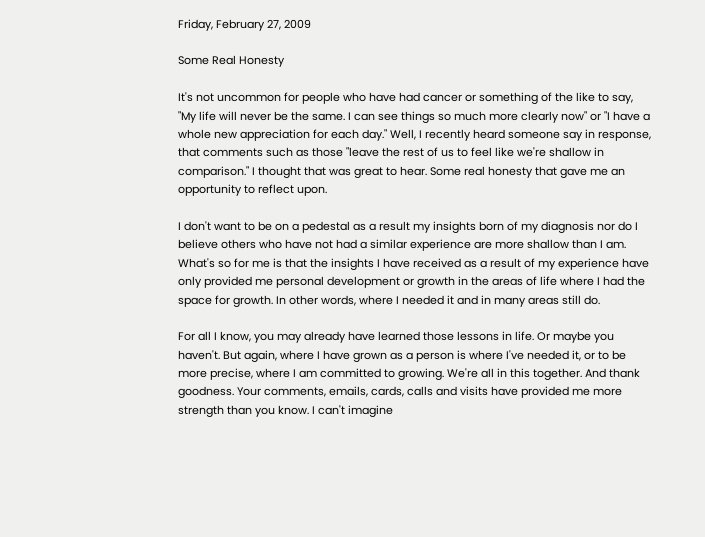Friday, February 27, 2009

Some Real Honesty

It's not uncommon for people who have had cancer or something of the like to say, "My life will never be the same. I can see things so much more clearly now" or "I have a whole new appreciation for each day." Well, I recently heard someone say in response, that comments such as those "leave the rest of us to feel like we're shallow in comparison." I thought that was great to hear. Some real honesty that gave me an opportunity to reflect upon.

I don't want to be on a pedestal as a result my insights born of my diagnosis nor do I believe others who have not had a similar experience are more shallow than I am. What's so for me is that the insights I have received as a result of my experience have only provided me personal development or growth in the areas of life where I had the space for growth. In other words, where I needed it and in many areas still do.

For all I know, you may already have learned those lessons in life. Or maybe you haven't. But again, where I have grown as a person is where I've needed it, or to be more precise, where I am committed to growing. We're all in this together. And thank goodness. Your comments, emails, cards, calls and visits have provided me more strength than you know. I can't imagine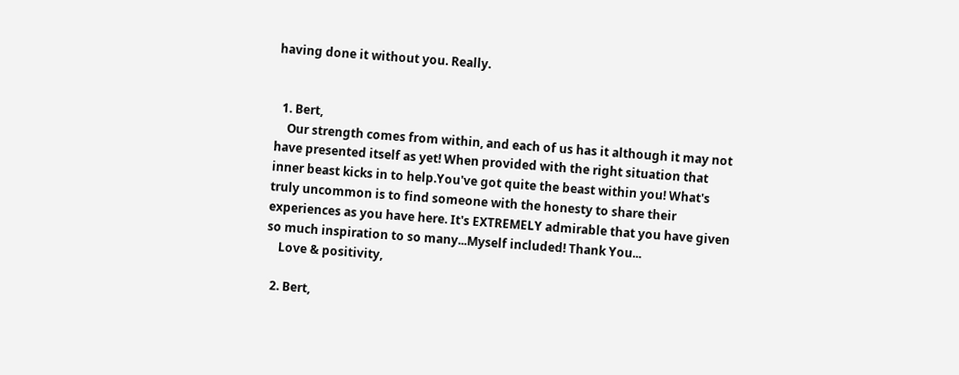having done it without you. Really.


  1. Bert,
    Our strength comes from within, and each of us has it although it may not have presented itself as yet! When provided with the right situation that inner beast kicks in to help.You've got quite the beast within you! What's truly uncommon is to find someone with the honesty to share their experiences as you have here. It's EXTREMELY admirable that you have given so much inspiration to so many...Myself included! Thank You...
    Love & positivity,

  2. Bert,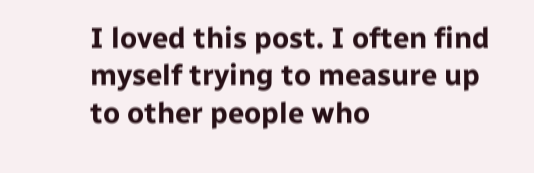I loved this post. I often find myself trying to measure up to other people who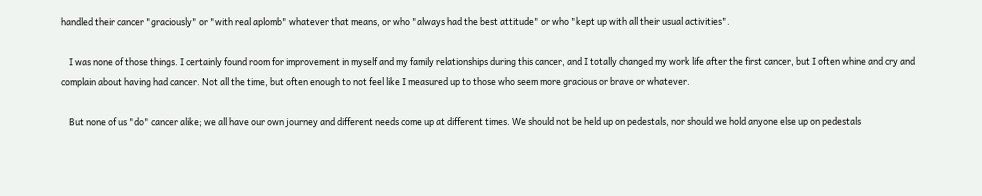handled their cancer "graciously" or "with real aplomb" whatever that means, or who "always had the best attitude" or who "kept up with all their usual activities".

    I was none of those things. I certainly found room for improvement in myself and my family relationships during this cancer, and I totally changed my work life after the first cancer, but I often whine and cry and complain about having had cancer. Not all the time, but often enough to not feel like I measured up to those who seem more gracious or brave or whatever.

    But none of us "do" cancer alike; we all have our own journey and different needs come up at different times. We should not be held up on pedestals, nor should we hold anyone else up on pedestals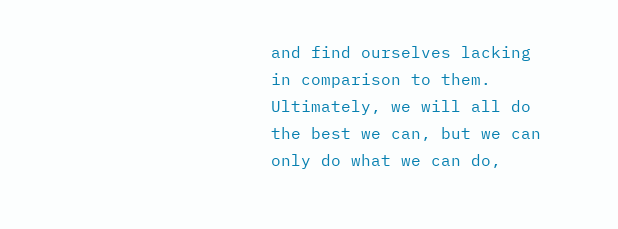and find ourselves lacking in comparison to them. Ultimately, we will all do the best we can, but we can only do what we can do,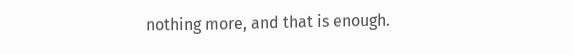nothing more, and that is enough.